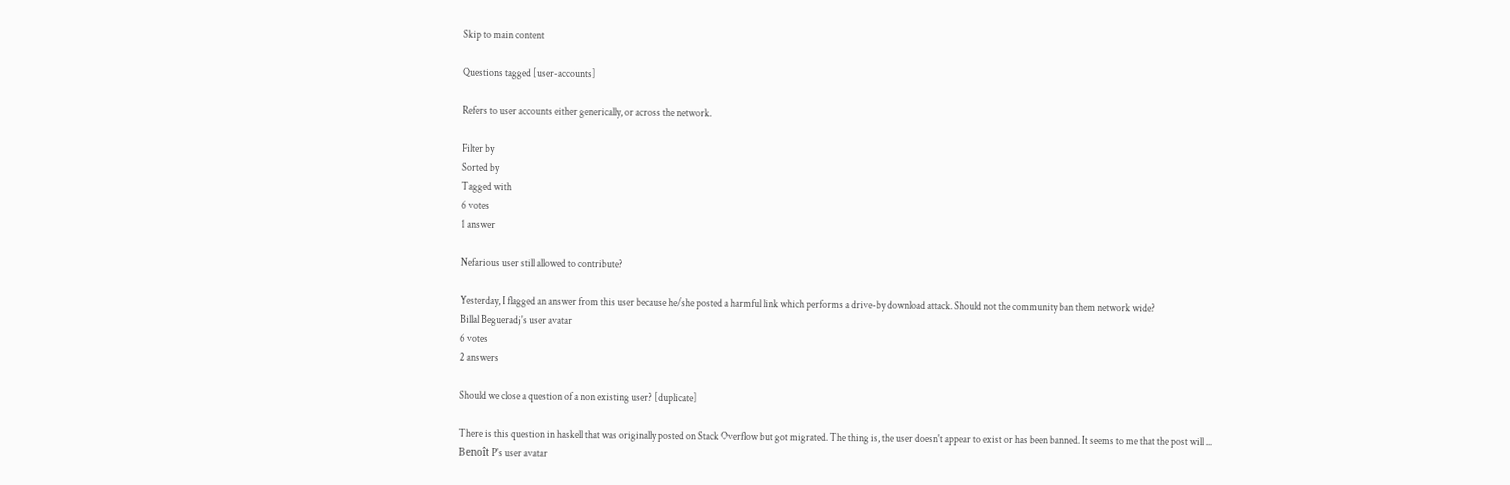Skip to main content

Questions tagged [user-accounts]

Refers to user accounts either generically, or across the network.

Filter by
Sorted by
Tagged with
6 votes
1 answer

Nefarious user still allowed to contribute?

Yesterday, I flagged an answer from this user because he/she posted a harmful link which performs a drive-by download attack. Should not the community ban them network wide?
Billal Begueradj's user avatar
6 votes
2 answers

Should we close a question of a non existing user? [duplicate]

There is this question in haskell that was originally posted on Stack Overflow but got migrated. The thing is, the user doesn't appear to exist or has been banned. It seems to me that the post will ...
Benoît P's user avatar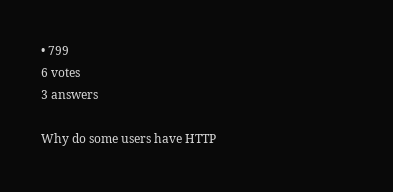• 799
6 votes
3 answers

Why do some users have HTTP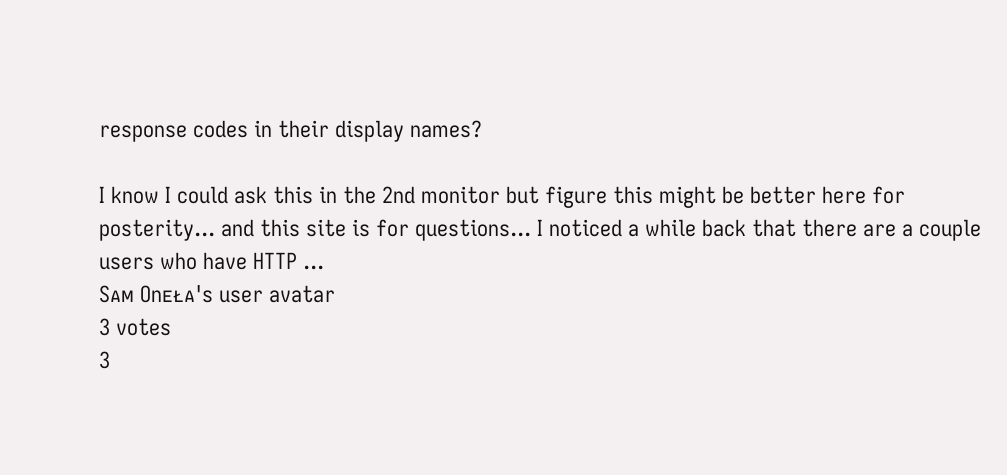response codes in their display names?

I know I could ask this in the 2nd monitor but figure this might be better here for posterity... and this site is for questions... I noticed a while back that there are a couple users who have HTTP ...
Sᴀᴍ Onᴇᴌᴀ's user avatar
3 votes
3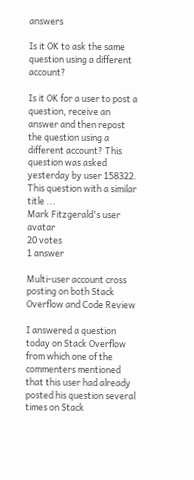answers

Is it OK to ask the same question using a different account?

Is it OK for a user to post a question, receive an answer and then repost the question using a different account? This question was asked yesterday by user 158322. This question with a similar title ...
Mark Fitzgerald's user avatar
20 votes
1 answer

Multi-user account cross posting on both Stack Overflow and Code Review

I answered a question today on Stack Overflow from which one of the commenters mentioned that this user had already posted his question several times on Stack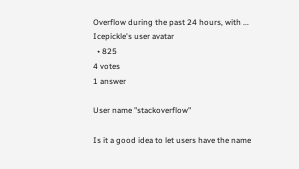Overflow during the past 24 hours, with ...
Icepickle's user avatar
  • 825
4 votes
1 answer

User name "stackoverflow"

Is it a good idea to let users have the name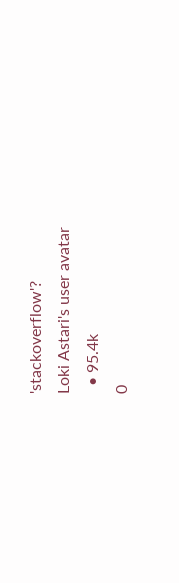'stackoverflow'?
Loki Astari's user avatar
  • 95.4k
0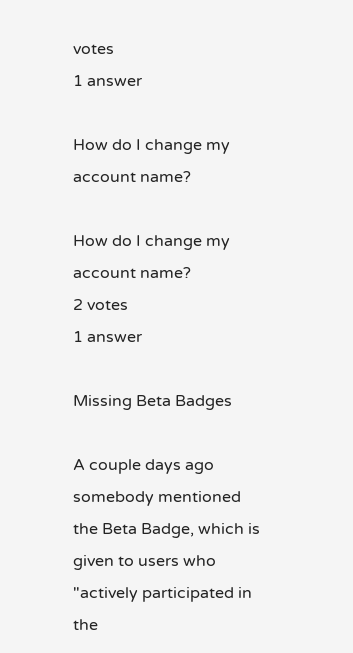votes
1 answer

How do I change my account name?

How do I change my account name?
2 votes
1 answer

Missing Beta Badges

A couple days ago somebody mentioned the Beta Badge, which is given to users who "actively participated in the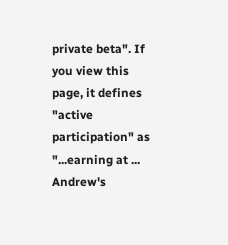private beta". If you view this page, it defines "active participation" as "...earning at ...
Andrew's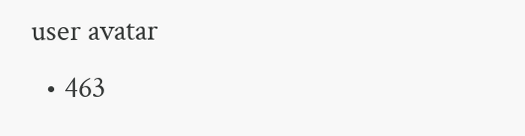user avatar
  • 463